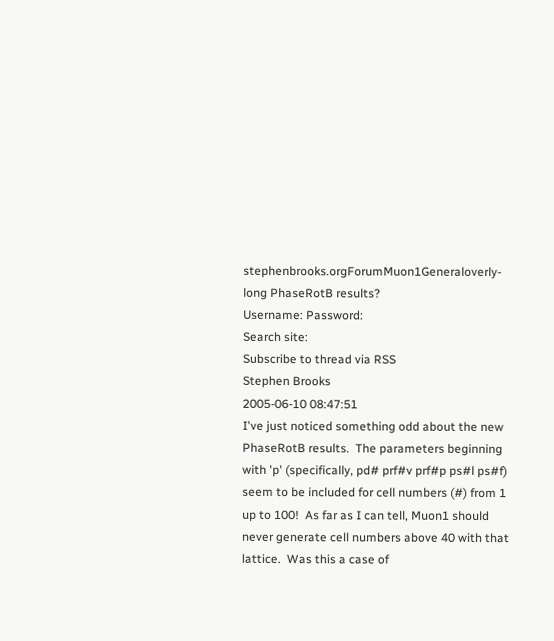stephenbrooks.orgForumMuon1Generaloverly-long PhaseRotB results?
Username: Password:
Search site:
Subscribe to thread via RSS
Stephen Brooks
2005-06-10 08:47:51
I've just noticed something odd about the new PhaseRotB results.  The parameters beginning with 'p' (specifically, pd# prf#v prf#p ps#l ps#f) seem to be included for cell numbers (#) from 1 up to 100!  As far as I can tell, Muon1 should never generate cell numbers above 40 with that lattice.  Was this a case of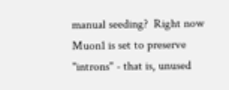manual seeding?  Right now Muon1 is set to preserve "introns" - that is, unused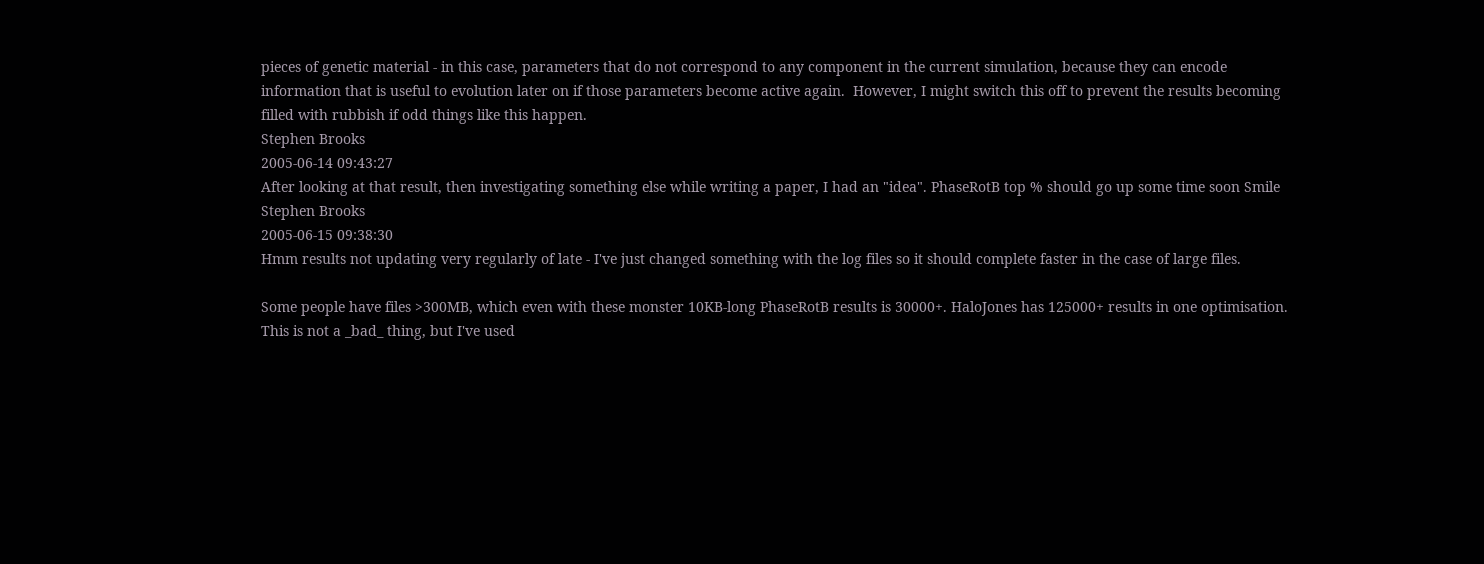pieces of genetic material - in this case, parameters that do not correspond to any component in the current simulation, because they can encode information that is useful to evolution later on if those parameters become active again.  However, I might switch this off to prevent the results becoming filled with rubbish if odd things like this happen.
Stephen Brooks
2005-06-14 09:43:27
After looking at that result, then investigating something else while writing a paper, I had an "idea". PhaseRotB top % should go up some time soon Smile
Stephen Brooks
2005-06-15 09:38:30
Hmm results not updating very regularly of late - I've just changed something with the log files so it should complete faster in the case of large files.

Some people have files >300MB, which even with these monster 10KB-long PhaseRotB results is 30000+. HaloJones has 125000+ results in one optimisation.  This is not a _bad_ thing, but I've used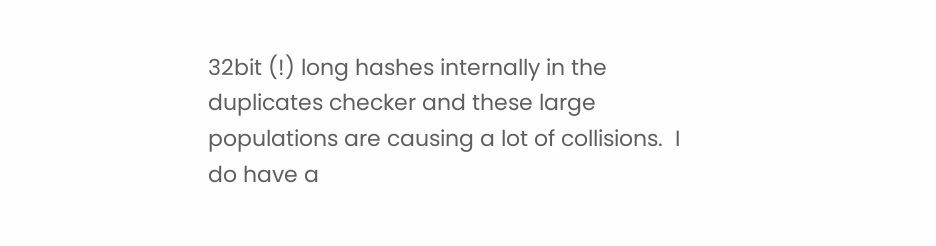32bit (!) long hashes internally in the duplicates checker and these large populations are causing a lot of collisions.  I do have a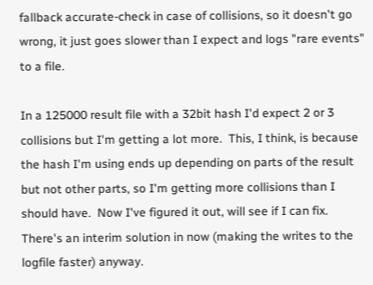fallback accurate-check in case of collisions, so it doesn't go wrong, it just goes slower than I expect and logs "rare events" to a file.

In a 125000 result file with a 32bit hash I'd expect 2 or 3 collisions but I'm getting a lot more.  This, I think, is because the hash I'm using ends up depending on parts of the result but not other parts, so I'm getting more collisions than I should have.  Now I've figured it out, will see if I can fix.  There's an interim solution in now (making the writes to the logfile faster) anyway.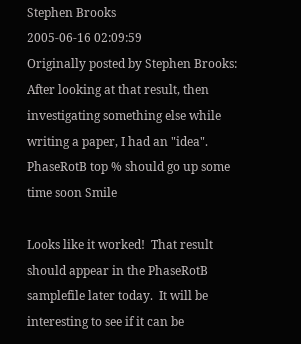Stephen Brooks
2005-06-16 02:09:59
Originally posted by Stephen Brooks:
After looking at that result, then investigating something else while writing a paper, I had an "idea". PhaseRotB top % should go up some time soon Smile

Looks like it worked!  That result should appear in the PhaseRotB samplefile later today.  It will be interesting to see if it can be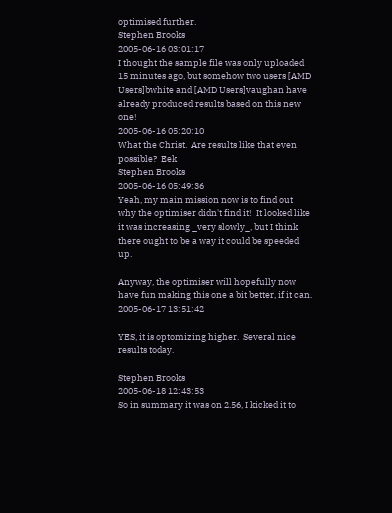optimised further.
Stephen Brooks
2005-06-16 03:01:17
I thought the sample file was only uploaded 15 minutes ago, but somehow two users [AMD Users]bwhite and [AMD Users]vaughan have already produced results based on this new one!
2005-06-16 05:20:10
What the Christ.  Are results like that even possible?  Eek
Stephen Brooks
2005-06-16 05:49:36
Yeah, my main mission now is to find out why the optimiser didn't find it!  It looked like it was increasing _very slowly_, but I think there ought to be a way it could be speeded up.

Anyway, the optimiser will hopefully now have fun making this one a bit better, if it can.
2005-06-17 13:51:42

YES, it is optomizing higher.  Several nice results today.

Stephen Brooks
2005-06-18 12:43:53
So in summary it was on 2.56, I kicked it to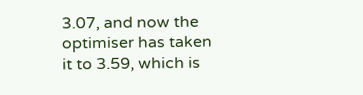3.07, and now the optimiser has taken it to 3.59, which is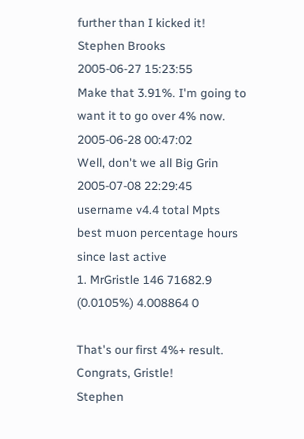further than I kicked it!
Stephen Brooks
2005-06-27 15:23:55
Make that 3.91%. I'm going to want it to go over 4% now.
2005-06-28 00:47:02
Well, don't we all Big Grin
2005-07-08 22:29:45
username v4.4 total Mpts best muon percentage hours since last active
1. MrGristle 146 71682.9 (0.0105%) 4.008864 0

That's our first 4%+ result.  Congrats, Gristle!
Stephen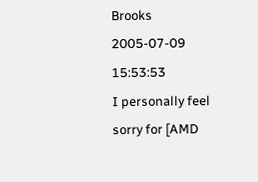Brooks
2005-07-09 15:53:53
I personally feel sorry for [AMD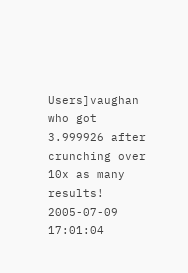Users]vaughan who got 3.999926 after crunching over 10x as many results!
2005-07-09 17:01:04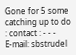Gone for 5 some catching up to do
: contact : - - -
E-mail: sbstrudel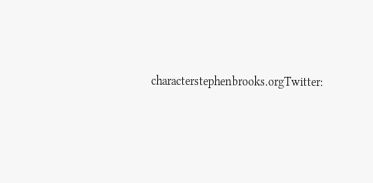characterstephenbrooks.orgTwitter: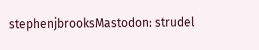stephenjbrooksMastodon: strudel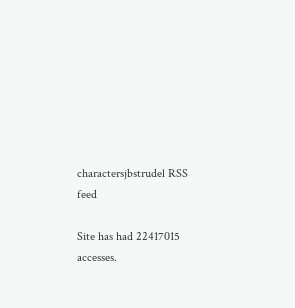charactersjbstrudel RSS feed

Site has had 22417015 accesses.